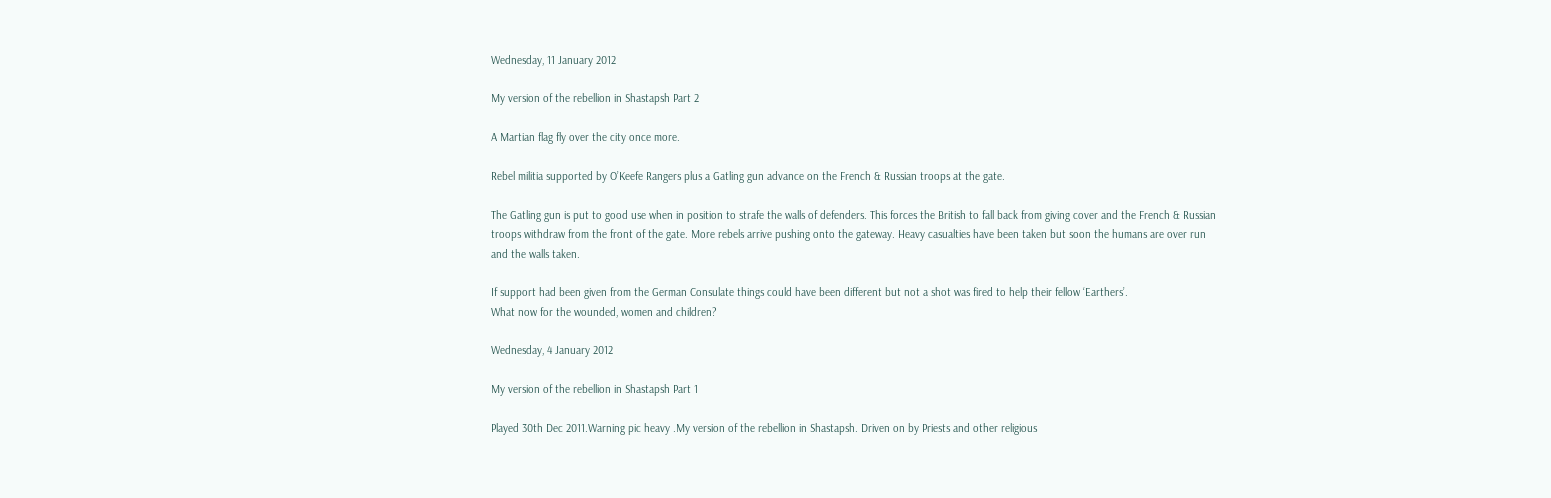Wednesday, 11 January 2012

My version of the rebellion in Shastapsh Part 2

A Martian flag fly over the city once more.

Rebel militia supported by O’Keefe Rangers plus a Gatling gun advance on the French & Russian troops at the gate.

The Gatling gun is put to good use when in position to strafe the walls of defenders. This forces the British to fall back from giving cover and the French & Russian troops withdraw from the front of the gate. More rebels arrive pushing onto the gateway. Heavy casualties have been taken but soon the humans are over run and the walls taken.

If support had been given from the German Consulate things could have been different but not a shot was fired to help their fellow ‘Earthers’.
What now for the wounded, women and children?

Wednesday, 4 January 2012

My version of the rebellion in Shastapsh Part 1

Played 30th Dec 2011.Warning pic heavy .My version of the rebellion in Shastapsh. Driven on by Priests and other religious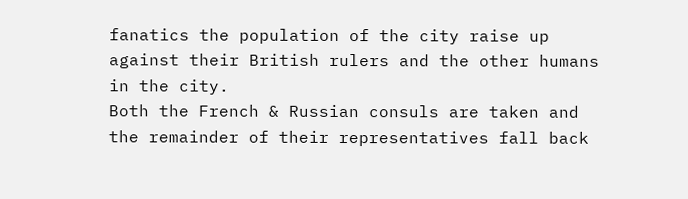fanatics the population of the city raise up against their British rulers and the other humans in the city.
Both the French & Russian consuls are taken and the remainder of their representatives fall back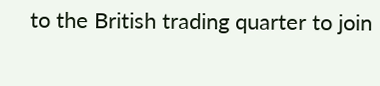to the British trading quarter to join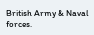British Army & Naval forces.